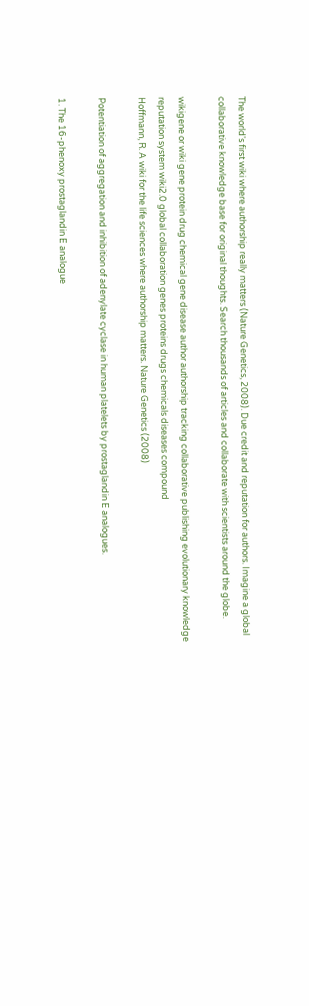The world's first wiki where authorship really matters (Nature Genetics, 2008). Due credit and reputation for authors. Imagine a global collaborative knowledge base for original thoughts. Search thousands of articles and collaborate with scientists around the globe.

wikigene or wiki gene protein drug chemical gene disease author authorship tracking collaborative publishing evolutionary knowledge reputation system wiki2.0 global collaboration genes proteins drugs chemicals diseases compound
Hoffmann, R. A wiki for the life sciences where authorship matters. Nature Genetics (2008)

Potentiation of aggregation and inhibition of adenylate cyclase in human platelets by prostaglandin E analogues.

1. The 16-phenoxy prostaglandin E analogue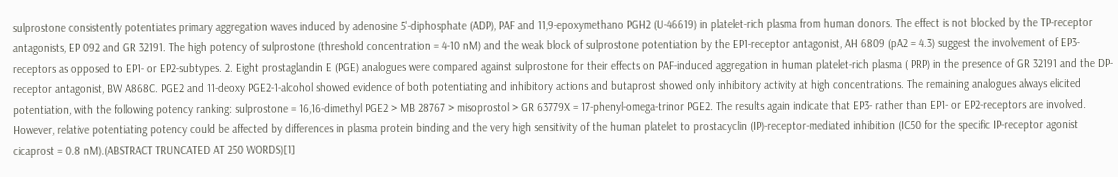sulprostone consistently potentiates primary aggregation waves induced by adenosine 5'-diphosphate (ADP), PAF and 11,9-epoxymethano PGH2 (U-46619) in platelet-rich plasma from human donors. The effect is not blocked by the TP-receptor antagonists, EP 092 and GR 32191. The high potency of sulprostone (threshold concentration = 4-10 nM) and the weak block of sulprostone potentiation by the EP1-receptor antagonist, AH 6809 (pA2 = 4.3) suggest the involvement of EP3-receptors as opposed to EP1- or EP2-subtypes. 2. Eight prostaglandin E (PGE) analogues were compared against sulprostone for their effects on PAF-induced aggregation in human platelet-rich plasma ( PRP) in the presence of GR 32191 and the DP-receptor antagonist, BW A868C. PGE2 and 11-deoxy PGE2-1-alcohol showed evidence of both potentiating and inhibitory actions and butaprost showed only inhibitory activity at high concentrations. The remaining analogues always elicited potentiation, with the following potency ranking: sulprostone = 16,16-dimethyl PGE2 > MB 28767 > misoprostol > GR 63779X = 17-phenyl-omega-trinor PGE2. The results again indicate that EP3- rather than EP1- or EP2-receptors are involved. However, relative potentiating potency could be affected by differences in plasma protein binding and the very high sensitivity of the human platelet to prostacyclin (IP)-receptor-mediated inhibition (IC50 for the specific IP-receptor agonist cicaprost = 0.8 nM).(ABSTRACT TRUNCATED AT 250 WORDS)[1]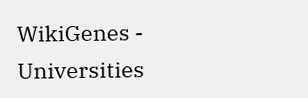WikiGenes - Universities